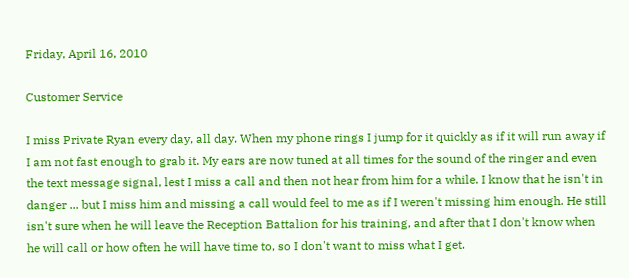Friday, April 16, 2010

Customer Service

I miss Private Ryan every day, all day. When my phone rings I jump for it quickly as if it will run away if I am not fast enough to grab it. My ears are now tuned at all times for the sound of the ringer and even the text message signal, lest I miss a call and then not hear from him for a while. I know that he isn't in danger ... but I miss him and missing a call would feel to me as if I weren't missing him enough. He still isn't sure when he will leave the Reception Battalion for his training, and after that I don't know when he will call or how often he will have time to, so I don't want to miss what I get.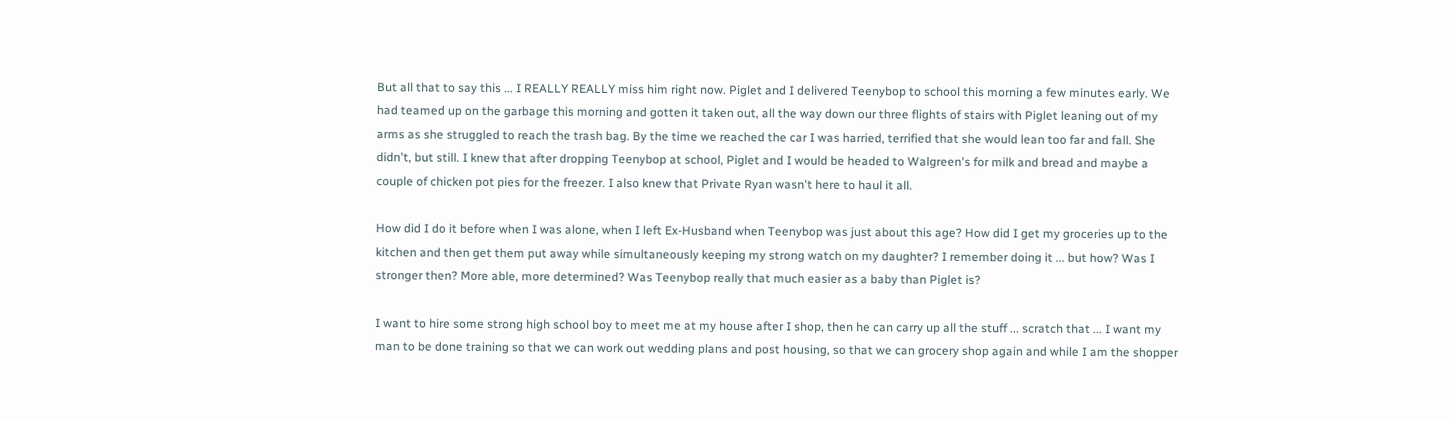But all that to say this ... I REALLY REALLY miss him right now. Piglet and I delivered Teenybop to school this morning a few minutes early. We had teamed up on the garbage this morning and gotten it taken out, all the way down our three flights of stairs with Piglet leaning out of my arms as she struggled to reach the trash bag. By the time we reached the car I was harried, terrified that she would lean too far and fall. She didn't, but still. I knew that after dropping Teenybop at school, Piglet and I would be headed to Walgreen's for milk and bread and maybe a couple of chicken pot pies for the freezer. I also knew that Private Ryan wasn't here to haul it all.

How did I do it before when I was alone, when I left Ex-Husband when Teenybop was just about this age? How did I get my groceries up to the kitchen and then get them put away while simultaneously keeping my strong watch on my daughter? I remember doing it ... but how? Was I stronger then? More able, more determined? Was Teenybop really that much easier as a baby than Piglet is?

I want to hire some strong high school boy to meet me at my house after I shop, then he can carry up all the stuff ... scratch that ... I want my man to be done training so that we can work out wedding plans and post housing, so that we can grocery shop again and while I am the shopper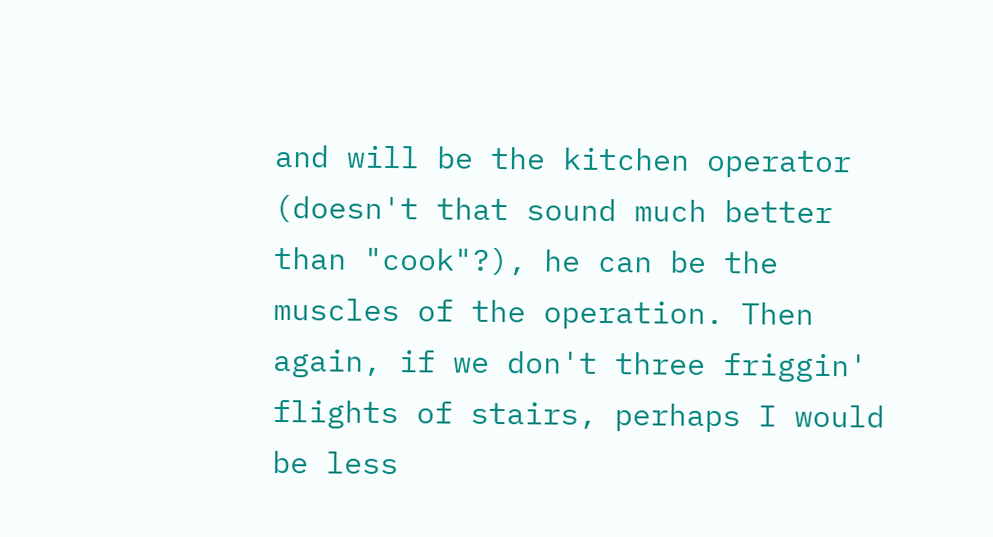and will be the kitchen operator (doesn't that sound much better than "cook"?), he can be the muscles of the operation. Then again, if we don't three friggin' flights of stairs, perhaps I would be less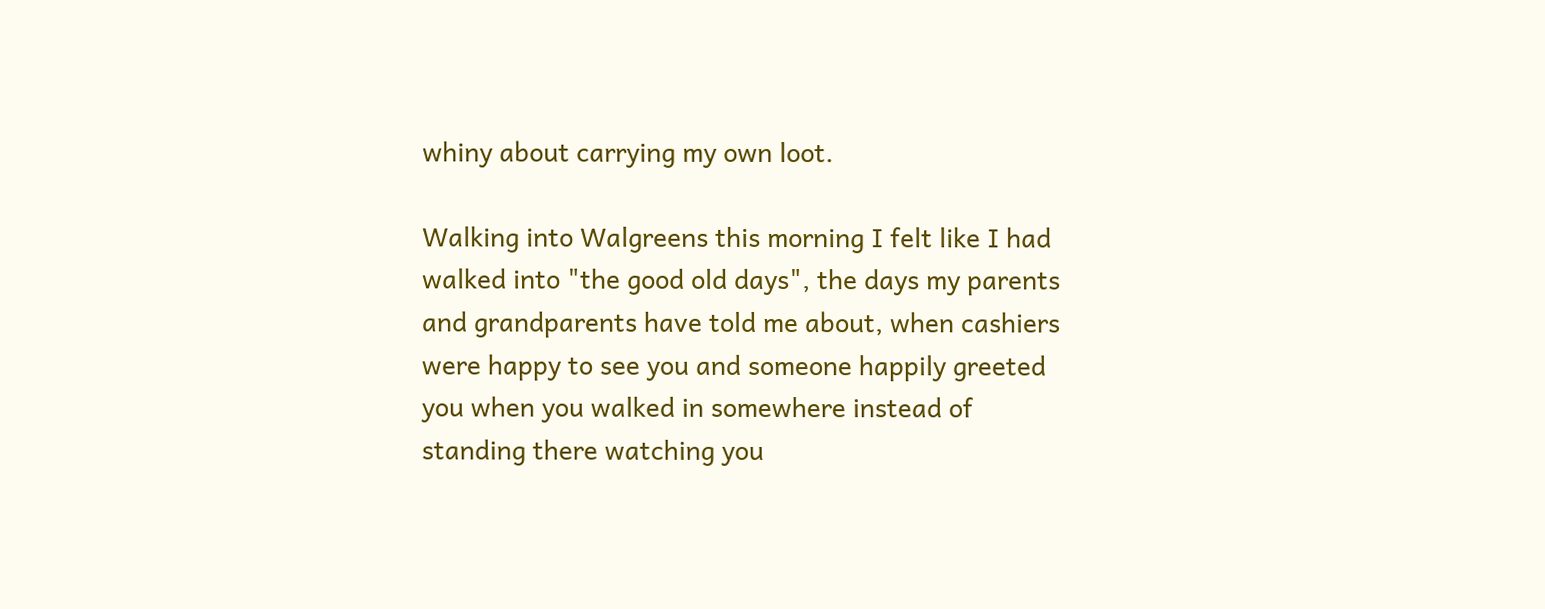whiny about carrying my own loot.

Walking into Walgreens this morning I felt like I had walked into "the good old days", the days my parents and grandparents have told me about, when cashiers were happy to see you and someone happily greeted you when you walked in somewhere instead of standing there watching you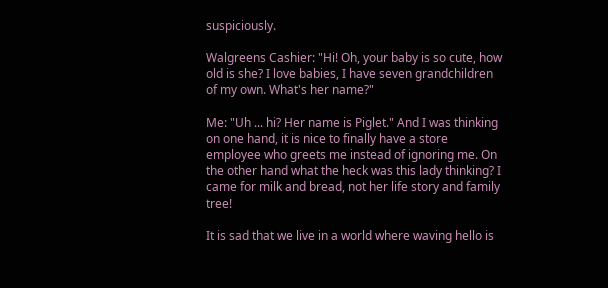suspiciously.

Walgreens Cashier: "Hi! Oh, your baby is so cute, how old is she? I love babies, I have seven grandchildren of my own. What's her name?"

Me: "Uh ... hi? Her name is Piglet." And I was thinking on one hand, it is nice to finally have a store employee who greets me instead of ignoring me. On the other hand what the heck was this lady thinking? I came for milk and bread, not her life story and family tree!

It is sad that we live in a world where waving hello is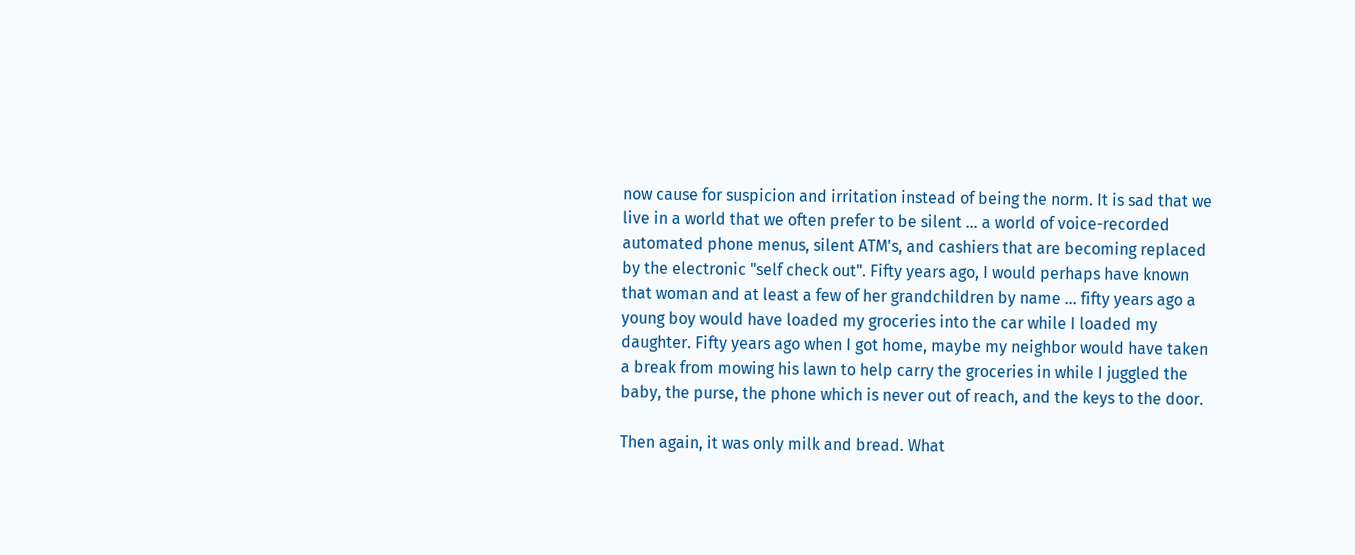now cause for suspicion and irritation instead of being the norm. It is sad that we live in a world that we often prefer to be silent ... a world of voice-recorded automated phone menus, silent ATM's, and cashiers that are becoming replaced by the electronic "self check out". Fifty years ago, I would perhaps have known that woman and at least a few of her grandchildren by name ... fifty years ago a young boy would have loaded my groceries into the car while I loaded my daughter. Fifty years ago when I got home, maybe my neighbor would have taken a break from mowing his lawn to help carry the groceries in while I juggled the baby, the purse, the phone which is never out of reach, and the keys to the door.

Then again, it was only milk and bread. What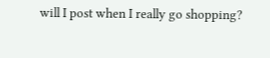will I post when I really go shopping?